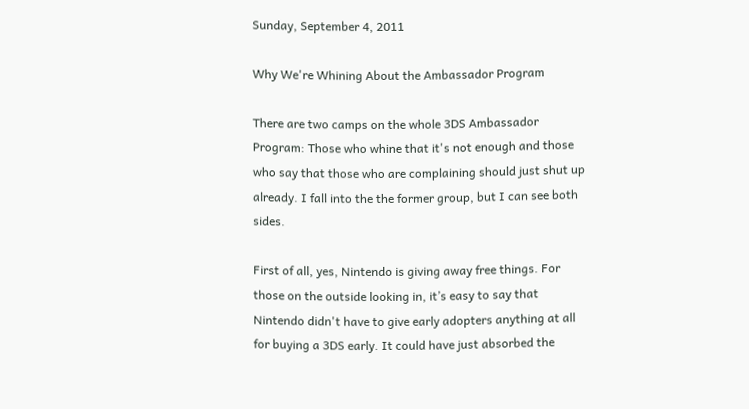Sunday, September 4, 2011

Why We're Whining About the Ambassador Program

There are two camps on the whole 3DS Ambassador Program: Those who whine that it's not enough and those who say that those who are complaining should just shut up already. I fall into the the former group, but I can see both sides.

First of all, yes, Nintendo is giving away free things. For those on the outside looking in, it’s easy to say that Nintendo didn't have to give early adopters anything at all for buying a 3DS early. It could have just absorbed the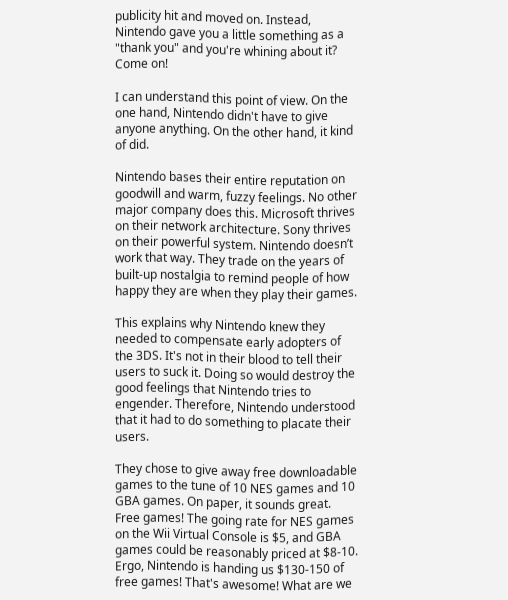publicity hit and moved on. Instead, Nintendo gave you a little something as a "thank you" and you're whining about it? Come on!

I can understand this point of view. On the one hand, Nintendo didn't have to give anyone anything. On the other hand, it kind of did.

Nintendo bases their entire reputation on goodwill and warm, fuzzy feelings. No other major company does this. Microsoft thrives on their network architecture. Sony thrives on their powerful system. Nintendo doesn’t work that way. They trade on the years of built-up nostalgia to remind people of how happy they are when they play their games.

This explains why Nintendo knew they needed to compensate early adopters of the 3DS. It's not in their blood to tell their users to suck it. Doing so would destroy the good feelings that Nintendo tries to engender. Therefore, Nintendo understood that it had to do something to placate their users.

They chose to give away free downloadable games to the tune of 10 NES games and 10 GBA games. On paper, it sounds great. Free games! The going rate for NES games on the Wii Virtual Console is $5, and GBA games could be reasonably priced at $8-10. Ergo, Nintendo is handing us $130-150 of free games! That's awesome! What are we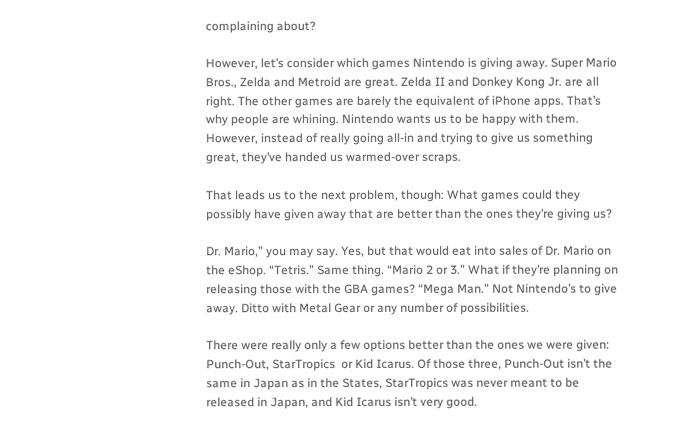complaining about?

However, let’s consider which games Nintendo is giving away. Super Mario Bros., Zelda and Metroid are great. Zelda II and Donkey Kong Jr. are all right. The other games are barely the equivalent of iPhone apps. That’s why people are whining. Nintendo wants us to be happy with them. However, instead of really going all-in and trying to give us something great, they’ve handed us warmed-over scraps.

That leads us to the next problem, though: What games could they possibly have given away that are better than the ones they’re giving us?

Dr. Mario,” you may say. Yes, but that would eat into sales of Dr. Mario on the eShop. “Tetris.” Same thing. “Mario 2 or 3.” What if they’re planning on releasing those with the GBA games? “Mega Man.” Not Nintendo’s to give away. Ditto with Metal Gear or any number of possibilities.

There were really only a few options better than the ones we were given: Punch-Out, StarTropics  or Kid Icarus. Of those three, Punch-Out isn’t the same in Japan as in the States, StarTropics was never meant to be released in Japan, and Kid Icarus isn’t very good.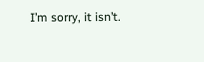I’m sorry, it isn’t.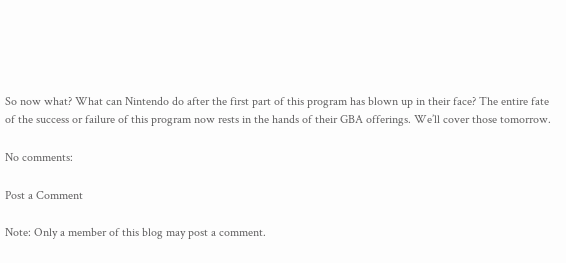So now what? What can Nintendo do after the first part of this program has blown up in their face? The entire fate of the success or failure of this program now rests in the hands of their GBA offerings. We’ll cover those tomorrow.

No comments:

Post a Comment

Note: Only a member of this blog may post a comment.